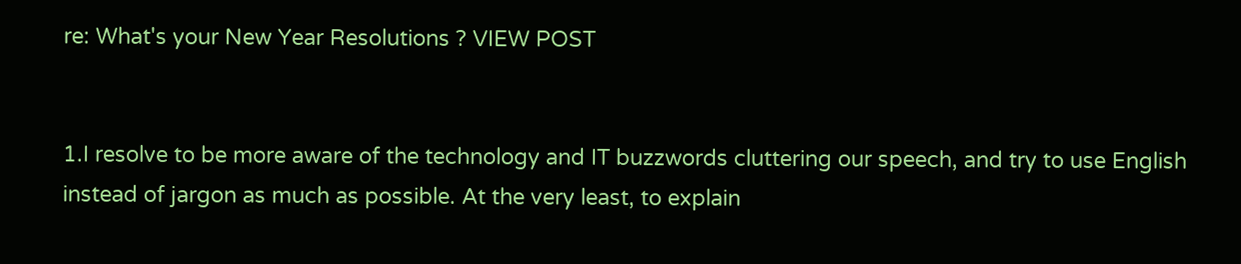re: What's your New Year Resolutions ? VIEW POST


1.I resolve to be more aware of the technology and IT buzzwords cluttering our speech, and try to use English instead of jargon as much as possible. At the very least, to explain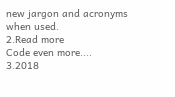new jargon and acronyms when used.
2.Read more
Code even more....
3.2018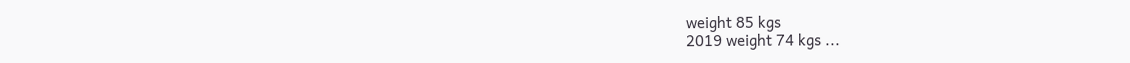weight 85 kgs
2019 weight 74 kgs ...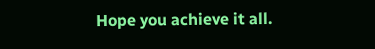Hope you achieve it all.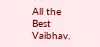All the Best Vaibhav.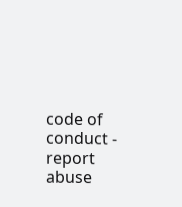code of conduct - report abuse